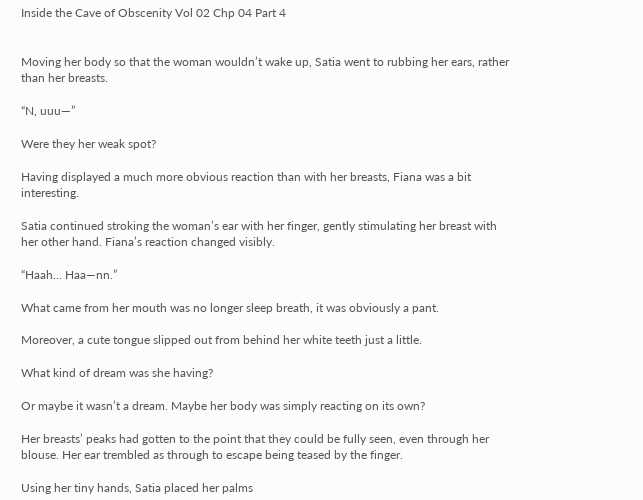Inside the Cave of Obscenity Vol 02 Chp 04 Part 4


Moving her body so that the woman wouldn’t wake up, Satia went to rubbing her ears, rather than her breasts.

“N, uuu—”

Were they her weak spot?

Having displayed a much more obvious reaction than with her breasts, Fiana was a bit interesting.

Satia continued stroking the woman’s ear with her finger, gently stimulating her breast with her other hand. Fiana’s reaction changed visibly.

“Haah… Haa—nn.”

What came from her mouth was no longer sleep breath, it was obviously a pant.

Moreover, a cute tongue slipped out from behind her white teeth just a little.

What kind of dream was she having?

Or maybe it wasn’t a dream. Maybe her body was simply reacting on its own?

Her breasts’ peaks had gotten to the point that they could be fully seen, even through her blouse. Her ear trembled as through to escape being teased by the finger.

Using her tiny hands, Satia placed her palms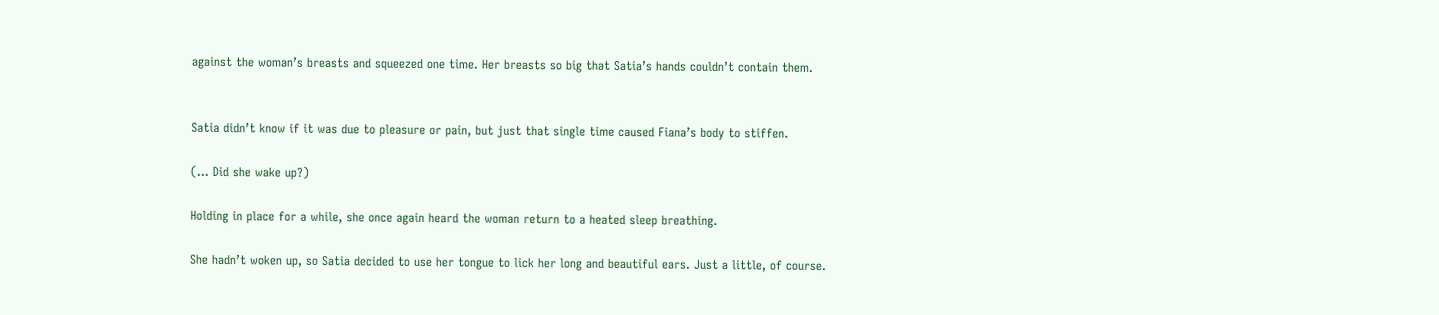against the woman’s breasts and squeezed one time. Her breasts so big that Satia’s hands couldn’t contain them.


Satia didn’t know if it was due to pleasure or pain, but just that single time caused Fiana’s body to stiffen.

(… Did she wake up?)

Holding in place for a while, she once again heard the woman return to a heated sleep breathing.

She hadn’t woken up, so Satia decided to use her tongue to lick her long and beautiful ears. Just a little, of course.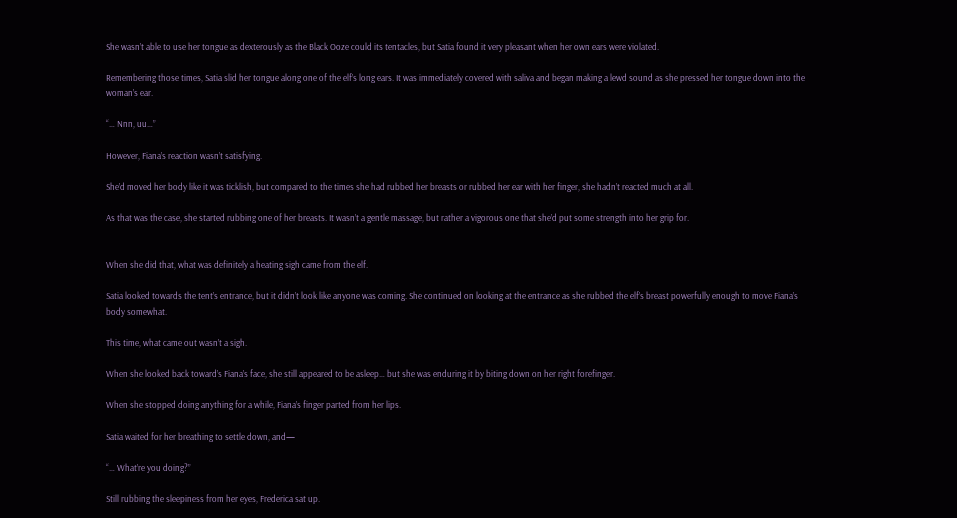She wasn’t able to use her tongue as dexterously as the Black Ooze could its tentacles, but Satia found it very pleasant when her own ears were violated.

Remembering those times, Satia slid her tongue along one of the elf’s long ears. It was immediately covered with saliva and began making a lewd sound as she pressed her tongue down into the woman’s ear.

“… Nnn, uu…”

However, Fiana’s reaction wasn’t satisfying.

She’d moved her body like it was ticklish, but compared to the times she had rubbed her breasts or rubbed her ear with her finger, she hadn’t reacted much at all.

As that was the case, she started rubbing one of her breasts. It wasn’t a gentle massage, but rather a vigorous one that she’d put some strength into her grip for.


When she did that, what was definitely a heating sigh came from the elf.

Satia looked towards the tent’s entrance, but it didn’t look like anyone was coming. She continued on looking at the entrance as she rubbed the elf’s breast powerfully enough to move Fiana’s body somewhat.

This time, what came out wasn’t a sigh.

When she looked back toward’s Fiana’s face, she still appeared to be asleep… but she was enduring it by biting down on her right forefinger.

When she stopped doing anything for a while, Fiana’s finger parted from her lips.

Satia waited for her breathing to settle down, and—

“… What’re you doing?”

Still rubbing the sleepiness from her eyes, Frederica sat up.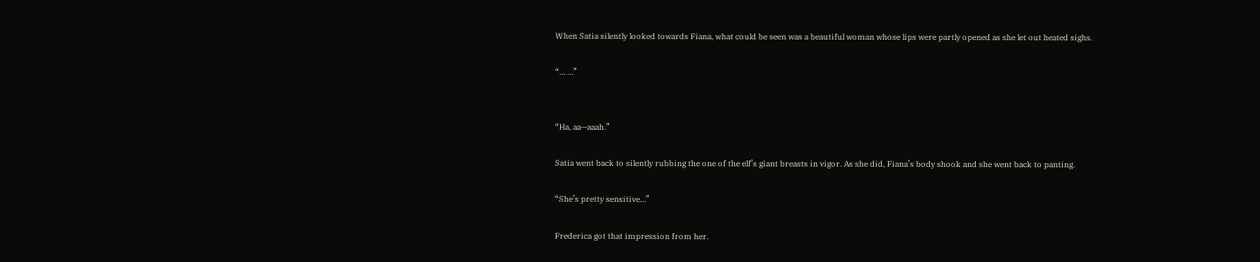When Satia silently looked towards Fiana, what could be seen was a beautiful woman whose lips were partly opened as she let out heated sighs.

“… …”


“Ha, aa—aaah.”

Satia went back to silently rubbing the one of the elf’s giant breasts in vigor. As she did, Fiana’s body shook and she went back to panting.

“She’s pretty sensitive…”

Frederica got that impression from her.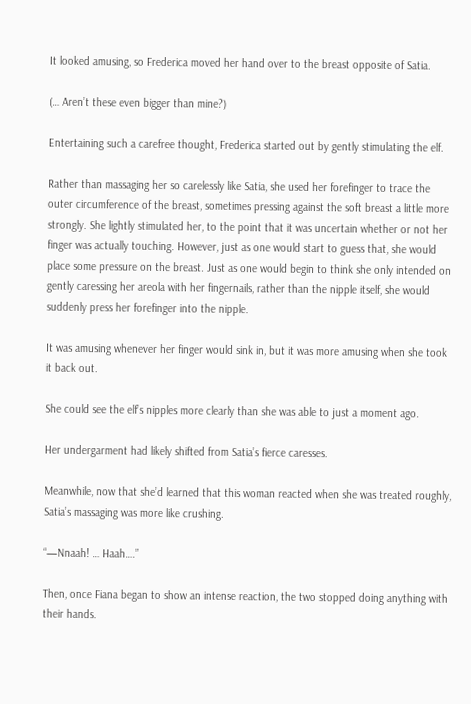It looked amusing, so Frederica moved her hand over to the breast opposite of Satia.

(… Aren’t these even bigger than mine?)

Entertaining such a carefree thought, Frederica started out by gently stimulating the elf.

Rather than massaging her so carelessly like Satia, she used her forefinger to trace the outer circumference of the breast, sometimes pressing against the soft breast a little more strongly. She lightly stimulated her, to the point that it was uncertain whether or not her finger was actually touching. However, just as one would start to guess that, she would place some pressure on the breast. Just as one would begin to think she only intended on gently caressing her areola with her fingernails, rather than the nipple itself, she would suddenly press her forefinger into the nipple.

It was amusing whenever her finger would sink in, but it was more amusing when she took it back out.

She could see the elf’s nipples more clearly than she was able to just a moment ago.

Her undergarment had likely shifted from Satia’s fierce caresses.

Meanwhile, now that she’d learned that this woman reacted when she was treated roughly, Satia’s massaging was more like crushing.

“—Nnaah! … Haah….”

Then, once Fiana began to show an intense reaction, the two stopped doing anything with their hands.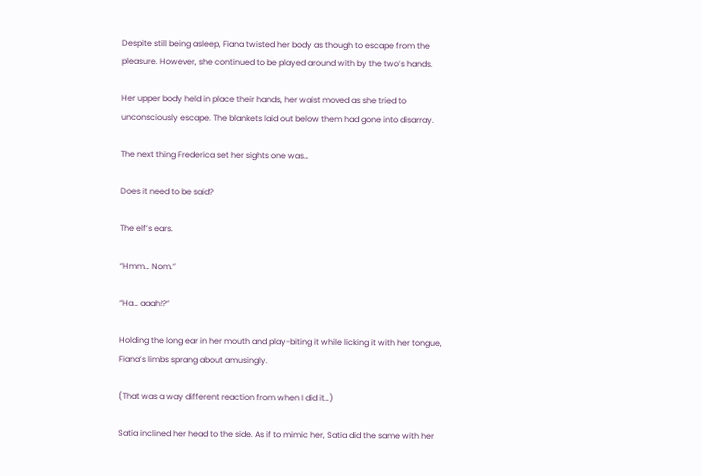Despite still being asleep, Fiana twisted her body as though to escape from the pleasure. However, she continued to be played around with by the two’s hands.

Her upper body held in place their hands, her waist moved as she tried to unconsciously escape. The blankets laid out below them had gone into disarray.

The next thing Frederica set her sights one was…

Does it need to be said?

The elf’s ears.

“Hmm… Nom.”

“Ha… aaah!?”

Holding the long ear in her mouth and play-biting it while licking it with her tongue, Fiana’s limbs sprang about amusingly.

(That was a way different reaction from when I did it…)

Satia inclined her head to the side. As if to mimic her, Satia did the same with her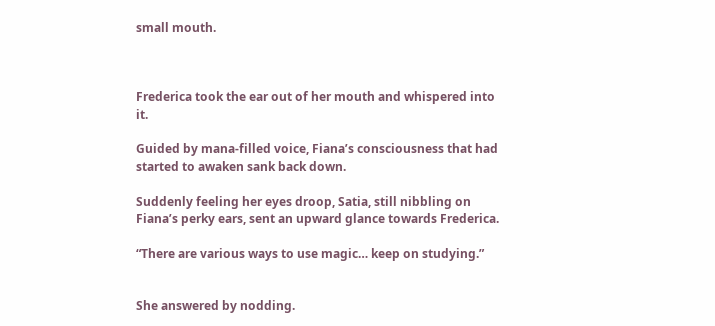small mouth.



Frederica took the ear out of her mouth and whispered into it.

Guided by mana-filled voice, Fiana’s consciousness that had started to awaken sank back down.

Suddenly feeling her eyes droop, Satia, still nibbling on Fiana’s perky ears, sent an upward glance towards Frederica.

“There are various ways to use magic… keep on studying.”


She answered by nodding.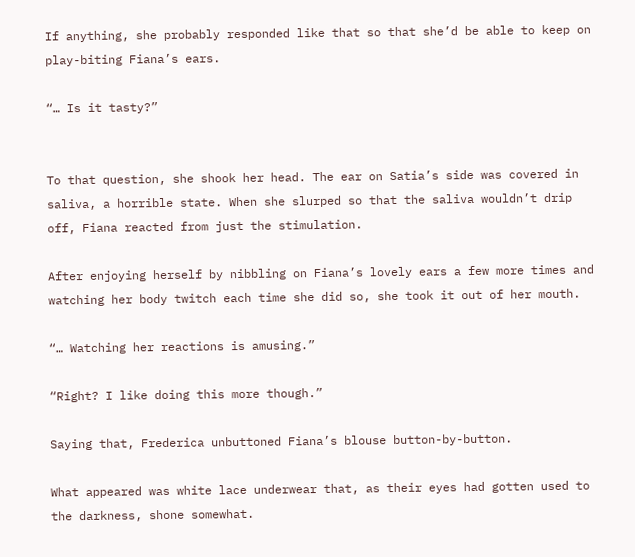If anything, she probably responded like that so that she’d be able to keep on play-biting Fiana’s ears.

“… Is it tasty?”


To that question, she shook her head. The ear on Satia’s side was covered in saliva, a horrible state. When she slurped so that the saliva wouldn’t drip off, Fiana reacted from just the stimulation.

After enjoying herself by nibbling on Fiana’s lovely ears a few more times and watching her body twitch each time she did so, she took it out of her mouth.

“… Watching her reactions is amusing.”

“Right? I like doing this more though.”

Saying that, Frederica unbuttoned Fiana’s blouse button-by-button.

What appeared was white lace underwear that, as their eyes had gotten used to the darkness, shone somewhat.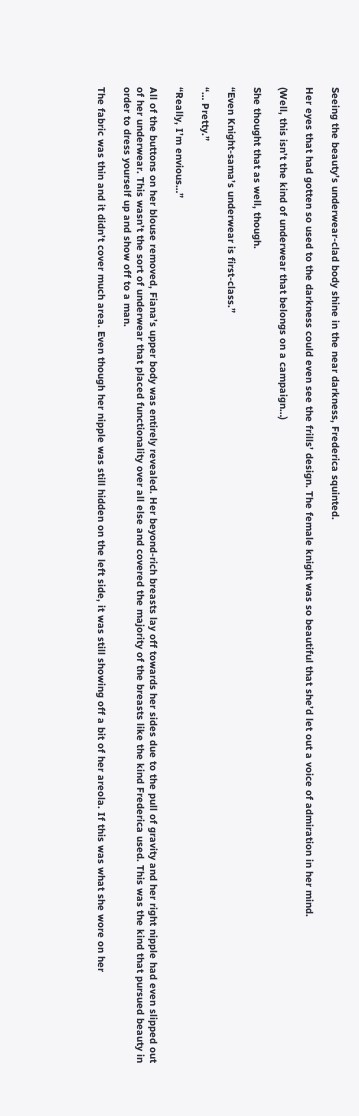Seeing the beauty’s underwear-clad body shine in the near darkness, Frederica squinted.

Her eyes that had gotten so used to the darkness could even see the frills’ design. The female knight was so beautiful that she’d let out a voice of admiration in her mind.

(Well, this isn’t the kind of underwear that belongs on a campaign…)

She thought that as well, though.

“Even Knight-sama’s underwear is first-class.”

“… Pretty.”

“Really, I’m envious…”

All of the buttons on her blouse removed, Fiana’s upper body was entirely revealed. Her beyond-rich breasts lay off towards her sides due to the pull of gravity and her right nipple had even slipped out of her underwear. This wasn’t the sort of underwear that placed functionality over all else and covered the majority of the breasts like the kind Frederica used. This was the kind that pursued beauty in order to dress yourself up and show off to a man.

The fabric was thin and it didn’t cover much area. Even though her nipple was still hidden on the left side, it was still showing off a bit of her areola. If this was what she wore on her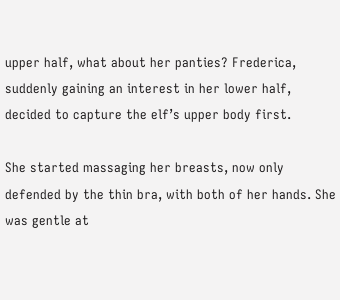upper half, what about her panties? Frederica, suddenly gaining an interest in her lower half, decided to capture the elf’s upper body first.

She started massaging her breasts, now only defended by the thin bra, with both of her hands. She was gentle at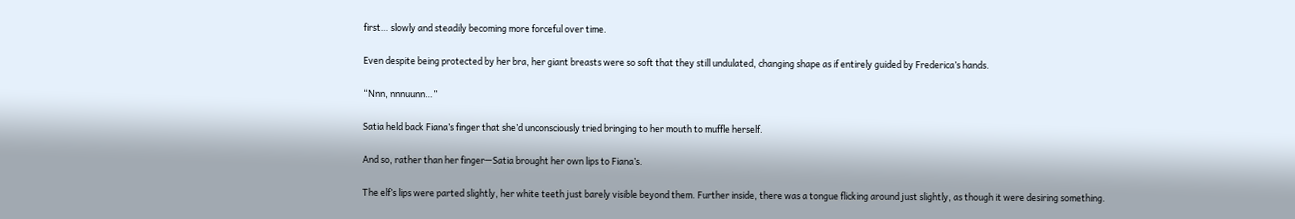first… slowly and steadily becoming more forceful over time.

Even despite being protected by her bra, her giant breasts were so soft that they still undulated, changing shape as if entirely guided by Frederica’s hands.

“Nnn, nnnuunn…”

Satia held back Fiana’s finger that she’d unconsciously tried bringing to her mouth to muffle herself.

And so, rather than her finger—Satia brought her own lips to Fiana’s.

The elf’s lips were parted slightly, her white teeth just barely visible beyond them. Further inside, there was a tongue flicking around just slightly, as though it were desiring something.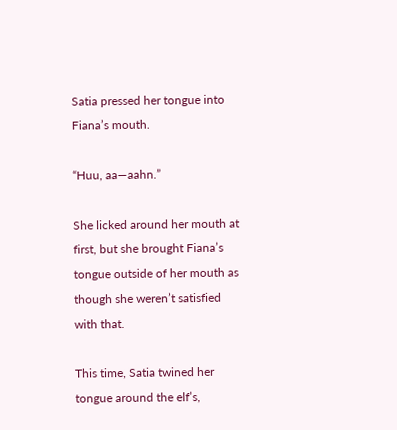Satia pressed her tongue into Fiana’s mouth.

“Huu, aa—aahn.”

She licked around her mouth at first, but she brought Fiana’s tongue outside of her mouth as though she weren’t satisfied with that.

This time, Satia twined her tongue around the elf’s,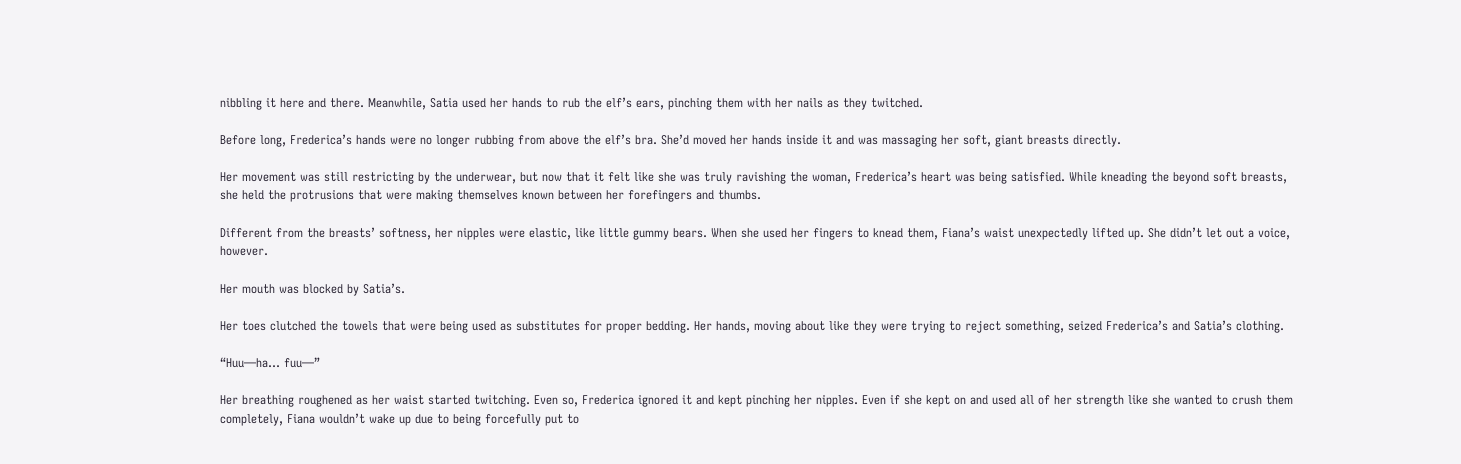nibbling it here and there. Meanwhile, Satia used her hands to rub the elf’s ears, pinching them with her nails as they twitched.

Before long, Frederica’s hands were no longer rubbing from above the elf’s bra. She’d moved her hands inside it and was massaging her soft, giant breasts directly.

Her movement was still restricting by the underwear, but now that it felt like she was truly ravishing the woman, Frederica’s heart was being satisfied. While kneading the beyond soft breasts, she held the protrusions that were making themselves known between her forefingers and thumbs.

Different from the breasts’ softness, her nipples were elastic, like little gummy bears. When she used her fingers to knead them, Fiana’s waist unexpectedly lifted up. She didn’t let out a voice, however.

Her mouth was blocked by Satia’s.

Her toes clutched the towels that were being used as substitutes for proper bedding. Her hands, moving about like they were trying to reject something, seized Frederica’s and Satia’s clothing.

“Huu—ha… fuu—”

Her breathing roughened as her waist started twitching. Even so, Frederica ignored it and kept pinching her nipples. Even if she kept on and used all of her strength like she wanted to crush them completely, Fiana wouldn’t wake up due to being forcefully put to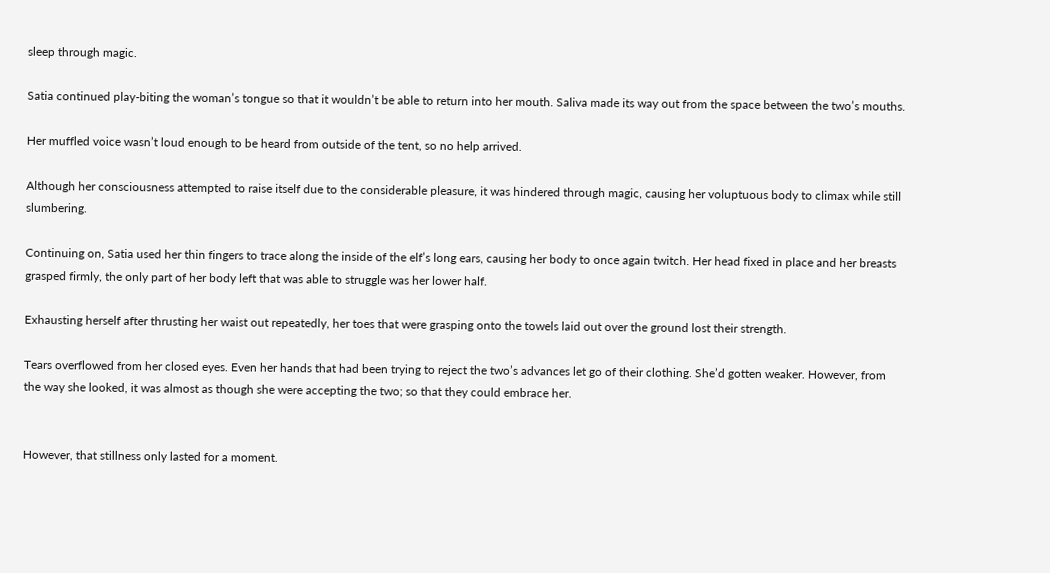sleep through magic.

Satia continued play-biting the woman’s tongue so that it wouldn’t be able to return into her mouth. Saliva made its way out from the space between the two’s mouths.

Her muffled voice wasn’t loud enough to be heard from outside of the tent, so no help arrived.

Although her consciousness attempted to raise itself due to the considerable pleasure, it was hindered through magic, causing her voluptuous body to climax while still slumbering.

Continuing on, Satia used her thin fingers to trace along the inside of the elf’s long ears, causing her body to once again twitch. Her head fixed in place and her breasts grasped firmly, the only part of her body left that was able to struggle was her lower half.

Exhausting herself after thrusting her waist out repeatedly, her toes that were grasping onto the towels laid out over the ground lost their strength.

Tears overflowed from her closed eyes. Even her hands that had been trying to reject the two’s advances let go of their clothing. She’d gotten weaker. However, from the way she looked, it was almost as though she were accepting the two; so that they could embrace her.


However, that stillness only lasted for a moment.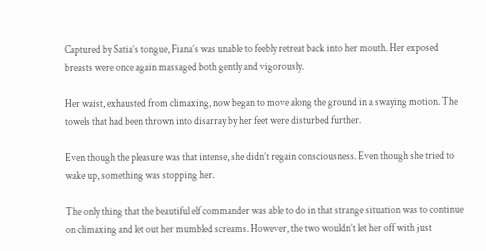Captured by Satia’s tongue, Fiana’s was unable to feebly retreat back into her mouth. Her exposed breasts were once again massaged both gently and vigorously.

Her waist, exhausted from climaxing, now began to move along the ground in a swaying motion. The towels that had been thrown into disarray by her feet were disturbed further.

Even though the pleasure was that intense, she didn’t regain consciousness. Even though she tried to wake up, something was stopping her.

The only thing that the beautiful elf commander was able to do in that strange situation was to continue on climaxing and let out her mumbled screams. However, the two wouldn’t let her off with just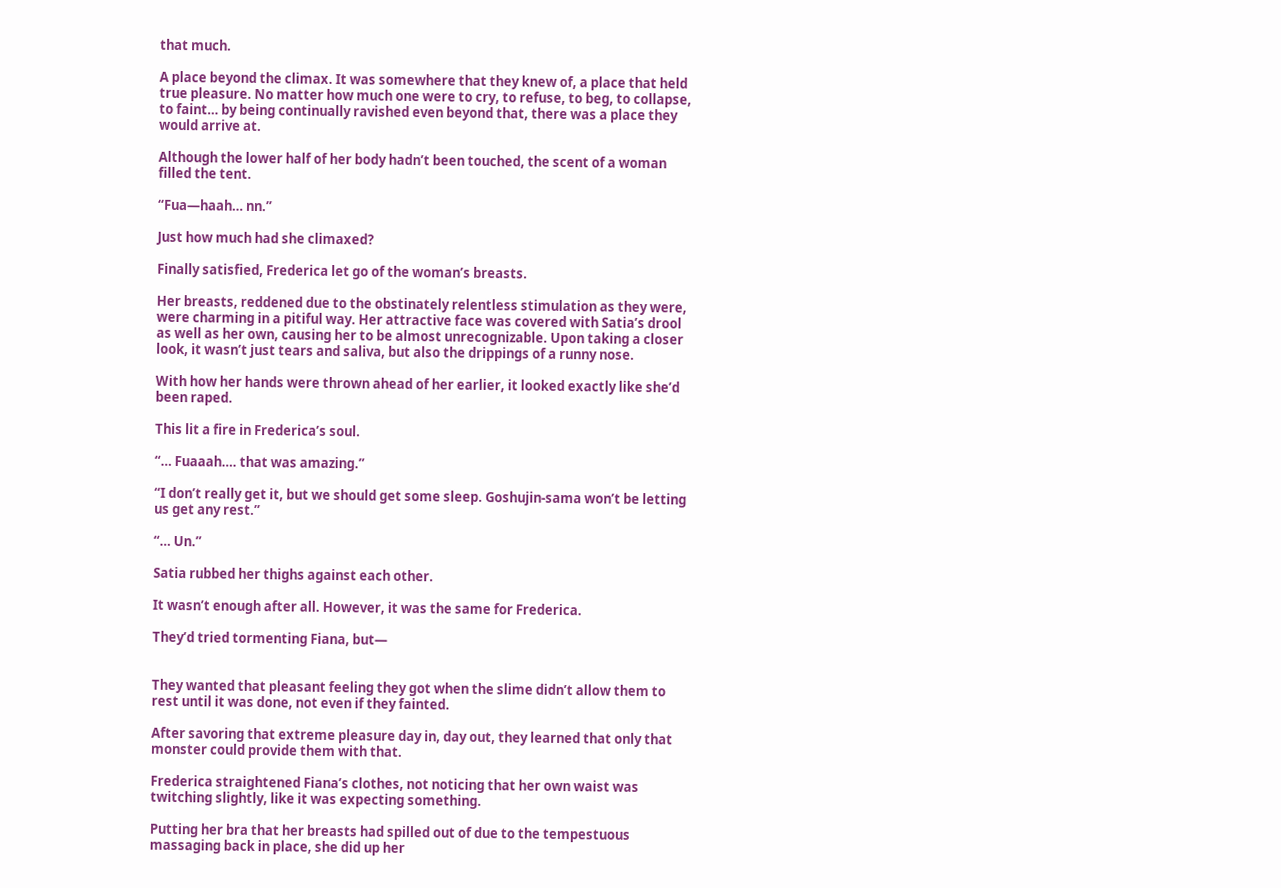that much.

A place beyond the climax. It was somewhere that they knew of, a place that held true pleasure. No matter how much one were to cry, to refuse, to beg, to collapse, to faint… by being continually ravished even beyond that, there was a place they would arrive at.

Although the lower half of her body hadn’t been touched, the scent of a woman filled the tent.

“Fua—haah… nn.”

Just how much had she climaxed?

Finally satisfied, Frederica let go of the woman’s breasts.

Her breasts, reddened due to the obstinately relentless stimulation as they were, were charming in a pitiful way. Her attractive face was covered with Satia’s drool as well as her own, causing her to be almost unrecognizable. Upon taking a closer look, it wasn’t just tears and saliva, but also the drippings of a runny nose.

With how her hands were thrown ahead of her earlier, it looked exactly like she’d been raped.

This lit a fire in Frederica’s soul.

“… Fuaaah…. that was amazing.”

“I don’t really get it, but we should get some sleep. Goshujin-sama won’t be letting us get any rest.”

“… Un.”

Satia rubbed her thighs against each other.

It wasn’t enough after all. However, it was the same for Frederica.

They’d tried tormenting Fiana, but—


They wanted that pleasant feeling they got when the slime didn’t allow them to rest until it was done, not even if they fainted.

After savoring that extreme pleasure day in, day out, they learned that only that monster could provide them with that.

Frederica straightened Fiana’s clothes, not noticing that her own waist was twitching slightly, like it was expecting something.

Putting her bra that her breasts had spilled out of due to the tempestuous massaging back in place, she did up her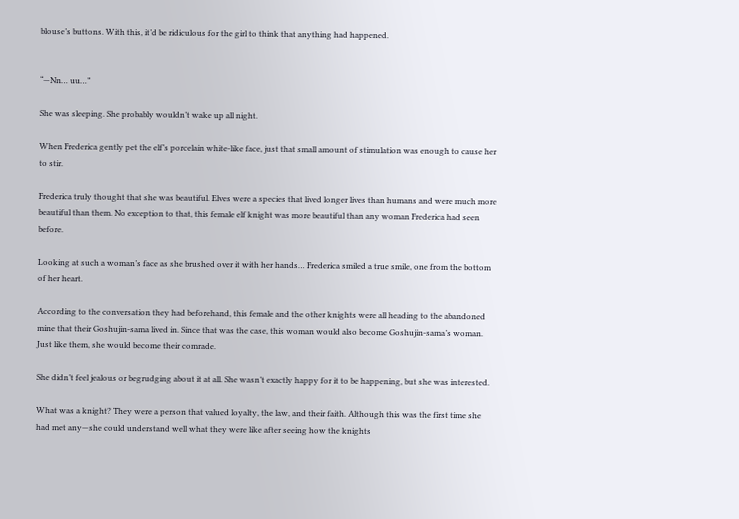blouse’s buttons. With this, it’d be ridiculous for the girl to think that anything had happened.


“—Nn… uu…”

She was sleeping. She probably wouldn’t wake up all night.

When Frederica gently pet the elf’s porcelain white-like face, just that small amount of stimulation was enough to cause her to stir.

Frederica truly thought that she was beautiful. Elves were a species that lived longer lives than humans and were much more beautiful than them. No exception to that, this female elf knight was more beautiful than any woman Frederica had seen before.

Looking at such a woman’s face as she brushed over it with her hands… Frederica smiled a true smile, one from the bottom of her heart.

According to the conversation they had beforehand, this female and the other knights were all heading to the abandoned mine that their Goshujin-sama lived in. Since that was the case, this woman would also become Goshujin-sama’s woman. Just like them, she would become their comrade.

She didn’t feel jealous or begrudging about it at all. She wasn’t exactly happy for it to be happening, but she was interested.

What was a knight? They were a person that valued loyalty, the law, and their faith. Although this was the first time she had met any—she could understand well what they were like after seeing how the knights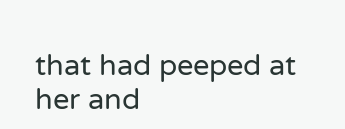that had peeped at her and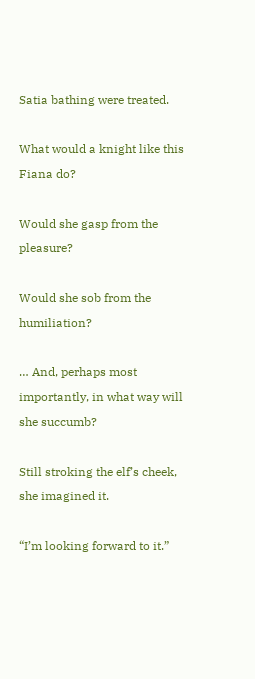Satia bathing were treated.

What would a knight like this Fiana do?

Would she gasp from the pleasure?

Would she sob from the humiliation?

… And, perhaps most importantly, in what way will she succumb?

Still stroking the elf’s cheek, she imagined it.

“I’m looking forward to it.”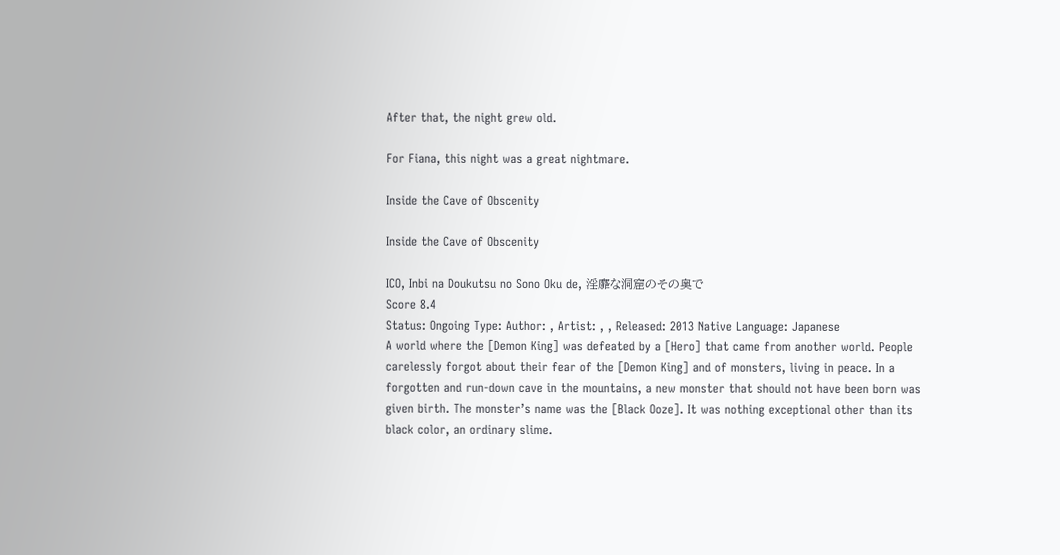After that, the night grew old.

For Fiana, this night was a great nightmare.

Inside the Cave of Obscenity

Inside the Cave of Obscenity

ICO, Inbi na Doukutsu no Sono Oku de, 淫靡な洞窟のその奥で
Score 8.4
Status: Ongoing Type: Author: , Artist: , , Released: 2013 Native Language: Japanese
A world where the [Demon King] was defeated by a [Hero] that came from another world. People carelessly forgot about their fear of the [Demon King] and of monsters, living in peace. In a forgotten and run-down cave in the mountains, a new monster that should not have been born was given birth. The monster’s name was the [Black Ooze]. It was nothing exceptional other than its black color, an ordinary slime.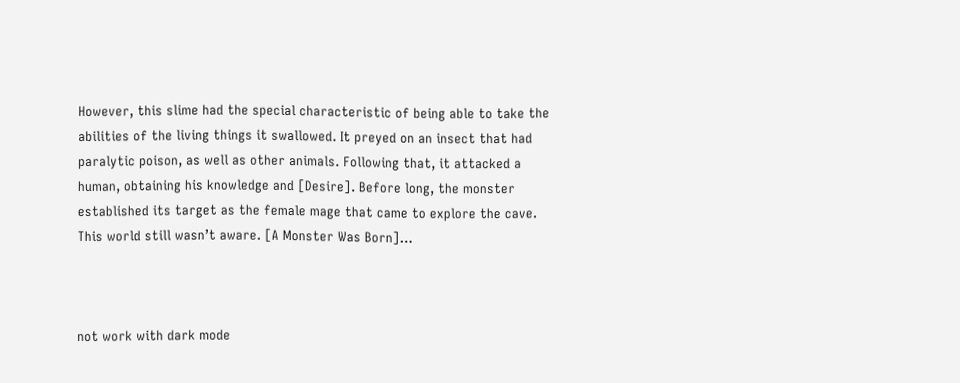However, this slime had the special characteristic of being able to take the abilities of the living things it swallowed. It preyed on an insect that had paralytic poison, as well as other animals. Following that, it attacked a human, obtaining his knowledge and [Desire]. Before long, the monster established its target as the female mage that came to explore the cave. This world still wasn’t aware. [A Monster Was Born]…



not work with dark mode